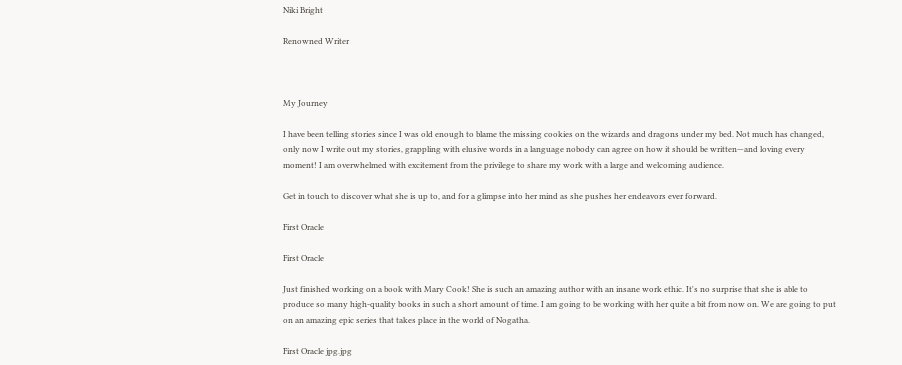Niki Bright

Renowned Writer



My Journey

I have been telling stories since I was old enough to blame the missing cookies on the wizards and dragons under my bed. Not much has changed, only now I write out my stories, grappling with elusive words in a language nobody can agree on how it should be written—and loving every moment! I am overwhelmed with excitement from the privilege to share my work with a large and welcoming audience.

Get in touch to discover what she is up to, and for a glimpse into her mind as she pushes her endeavors ever forward.

First Oracle

First Oracle

Just finished working on a book with Mary Cook! She is such an amazing author with an insane work ethic. It's no surprise that she is able to produce so many high-quality books in such a short amount of time. I am going to be working with her quite a bit from now on. We are going to put on an amazing epic series that takes place in the world of Nogatha.

First Oracle jpg.jpg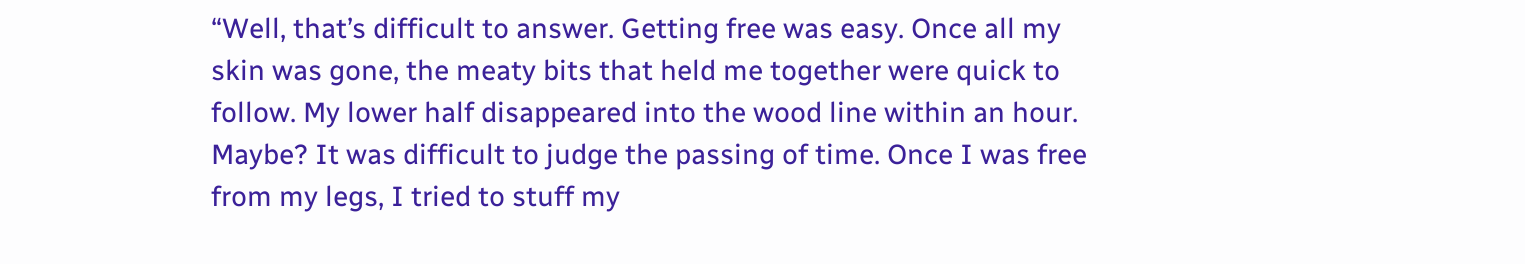“Well, that’s difficult to answer. Getting free was easy. Once all my skin was gone, the meaty bits that held me together were quick to follow. My lower half disappeared into the wood line within an hour. Maybe? It was difficult to judge the passing of time. Once I was free from my legs, I tried to stuff my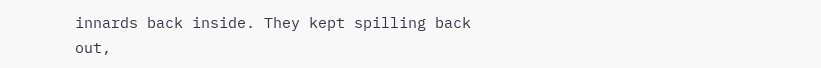innards back inside. They kept spilling back out,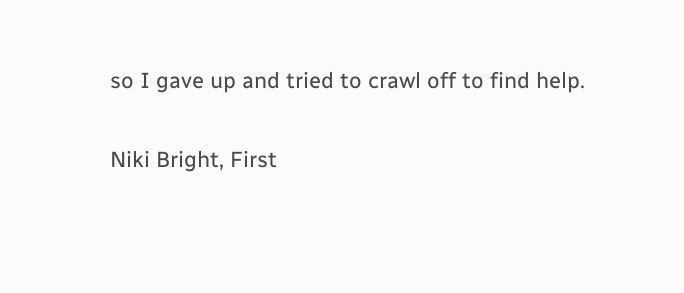so I gave up and tried to crawl off to find help.

Niki Bright, First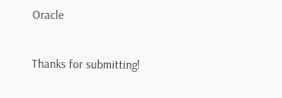Oracle

Thanks for submitting!